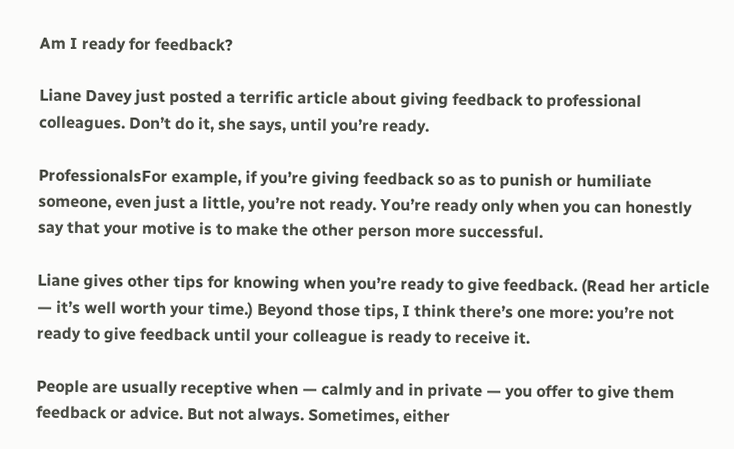Am I ready for feedback?

Liane Davey just posted a terrific article about giving feedback to professional colleagues. Don’t do it, she says, until you’re ready.

ProfessionalsFor example, if you’re giving feedback so as to punish or humiliate someone, even just a little, you’re not ready. You’re ready only when you can honestly say that your motive is to make the other person more successful.

Liane gives other tips for knowing when you’re ready to give feedback. (Read her article — it’s well worth your time.) Beyond those tips, I think there’s one more: you’re not ready to give feedback until your colleague is ready to receive it.

People are usually receptive when — calmly and in private — you offer to give them feedback or advice. But not always. Sometimes, either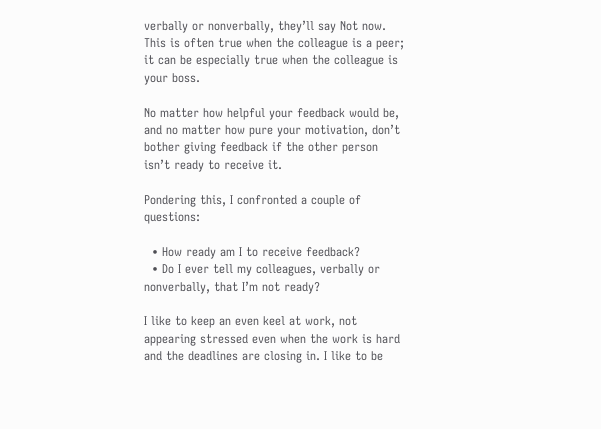verbally or nonverbally, they’ll say Not now. This is often true when the colleague is a peer; it can be especially true when the colleague is your boss.

No matter how helpful your feedback would be, and no matter how pure your motivation, don’t bother giving feedback if the other person isn’t ready to receive it.

Pondering this, I confronted a couple of questions:

  • How ready am I to receive feedback?
  • Do I ever tell my colleagues, verbally or nonverbally, that I’m not ready?

I like to keep an even keel at work, not appearing stressed even when the work is hard and the deadlines are closing in. I like to be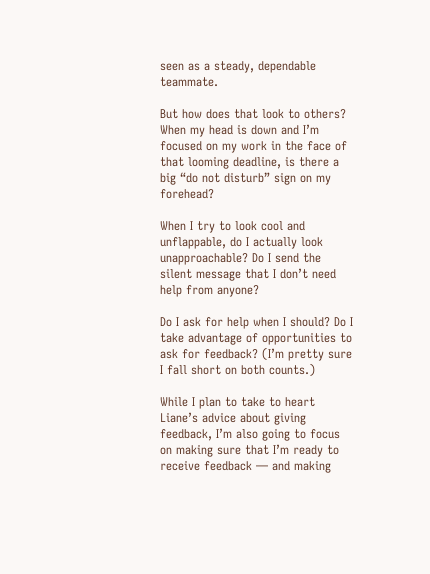seen as a steady, dependable teammate.

But how does that look to others? When my head is down and I’m focused on my work in the face of that looming deadline, is there a big “do not disturb” sign on my forehead?

When I try to look cool and unflappable, do I actually look unapproachable? Do I send the silent message that I don’t need help from anyone?

Do I ask for help when I should? Do I take advantage of opportunities to ask for feedback? (I’m pretty sure I fall short on both counts.)

While I plan to take to heart Liane’s advice about giving feedback, I’m also going to focus on making sure that I’m ready to receive feedback — and making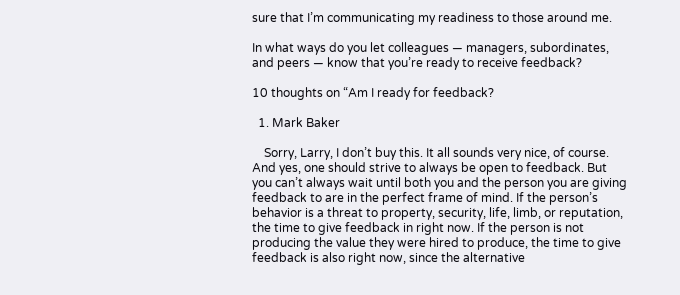sure that I’m communicating my readiness to those around me.

In what ways do you let colleagues — managers, subordinates, and peers — know that you’re ready to receive feedback?

10 thoughts on “Am I ready for feedback?

  1. Mark Baker

    Sorry, Larry, I don’t buy this. It all sounds very nice, of course. And yes, one should strive to always be open to feedback. But you can’t always wait until both you and the person you are giving feedback to are in the perfect frame of mind. If the person’s behavior is a threat to property, security, life, limb, or reputation, the time to give feedback in right now. If the person is not producing the value they were hired to produce, the time to give feedback is also right now, since the alternative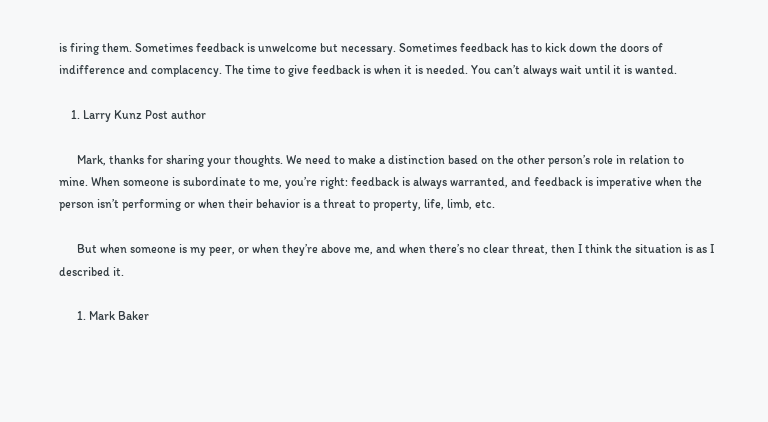is firing them. Sometimes feedback is unwelcome but necessary. Sometimes feedback has to kick down the doors of indifference and complacency. The time to give feedback is when it is needed. You can’t always wait until it is wanted.

    1. Larry Kunz Post author

      Mark, thanks for sharing your thoughts. We need to make a distinction based on the other person’s role in relation to mine. When someone is subordinate to me, you’re right: feedback is always warranted, and feedback is imperative when the person isn’t performing or when their behavior is a threat to property, life, limb, etc.

      But when someone is my peer, or when they’re above me, and when there’s no clear threat, then I think the situation is as I described it.

      1. Mark Baker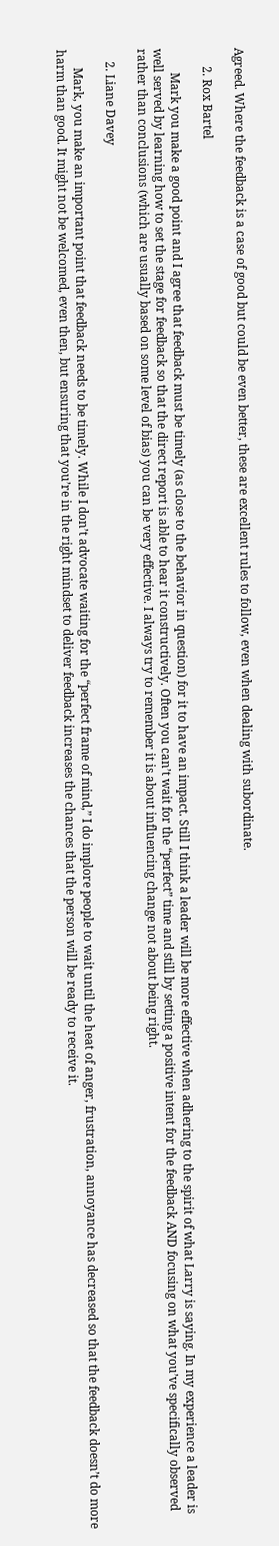Agreed. Where the feedback is a case of good but could be even better, these are excellent rules to follow, even when dealing with subordinate.

      2. Rox Bartel

        Mark you make a good point and I agree that feedback must be timely (as close to the behavior in question) for it to have an impact. Still I think a leader will be more effective when adhering to the spirit of what Larry is saying. In my experience a leader is well served by learning how to set the stage for feedback so that the direct report is able to hear it constructively. Often you can’t wait for the “perfect” time and still by setting a positive intent for the feedback AND focusing on what you’ve specifically observed rather than conclusions (which are usually based on some level of bias) you can be very effective. I always try to remember it is about influencing change not about being right.

    2. Liane Davey

      Mark, you make an important point that feedback needs to be timely. While I don’t advocate waiting for the “perfect frame of mind,” I do implore people to wait until the heat of anger, frustration, annoyance has decreased so that the feedback doesn’t do more harm than good. It might not be welcomed, even then, but ensuring that you’re in the right mindset to deliver feedback increases the chances that the person will be ready to receive it.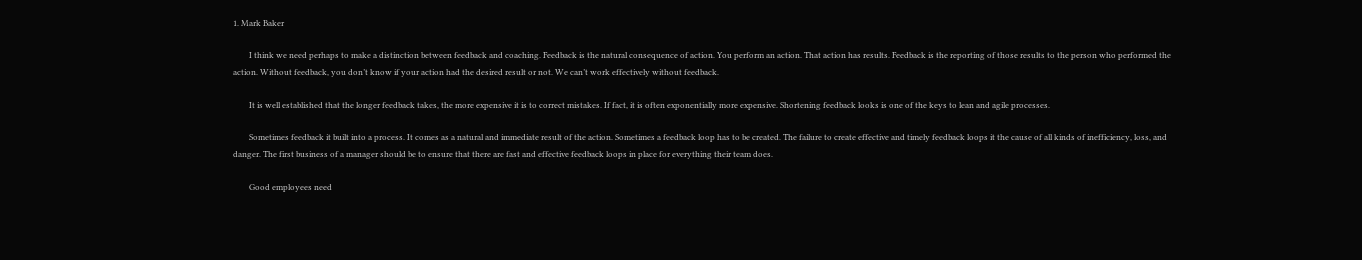1. Mark Baker

        I think we need perhaps to make a distinction between feedback and coaching. Feedback is the natural consequence of action. You perform an action. That action has results. Feedback is the reporting of those results to the person who performed the action. Without feedback, you don’t know if your action had the desired result or not. We can’t work effectively without feedback.

        It is well established that the longer feedback takes, the more expensive it is to correct mistakes. If fact, it is often exponentially more expensive. Shortening feedback looks is one of the keys to lean and agile processes.

        Sometimes feedback it built into a process. It comes as a natural and immediate result of the action. Sometimes a feedback loop has to be created. The failure to create effective and timely feedback loops it the cause of all kinds of inefficiency, loss, and danger. The first business of a manager should be to ensure that there are fast and effective feedback loops in place for everything their team does.

        Good employees need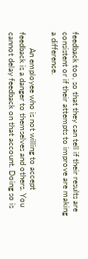feedback too, so that they can tell if their results are consistent or if their attempts to improve are making a difference.

        An employee who is not willing to accept feedback is a danger to themselves and others. You cannot delay feedback on that account. Doing so is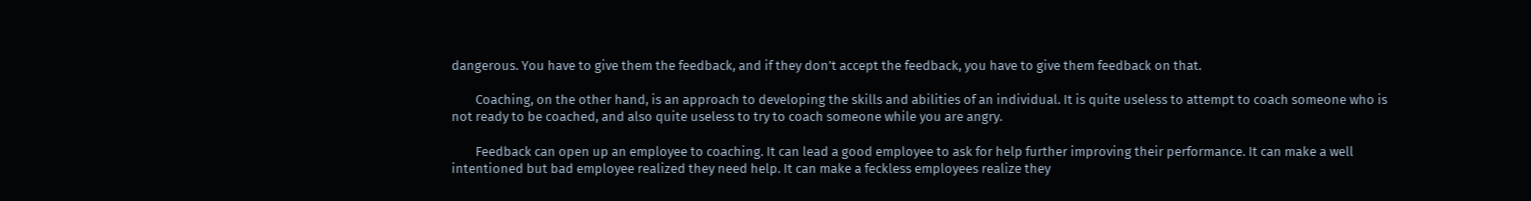dangerous. You have to give them the feedback, and if they don’t accept the feedback, you have to give them feedback on that.

        Coaching, on the other hand, is an approach to developing the skills and abilities of an individual. It is quite useless to attempt to coach someone who is not ready to be coached, and also quite useless to try to coach someone while you are angry.

        Feedback can open up an employee to coaching. It can lead a good employee to ask for help further improving their performance. It can make a well intentioned but bad employee realized they need help. It can make a feckless employees realize they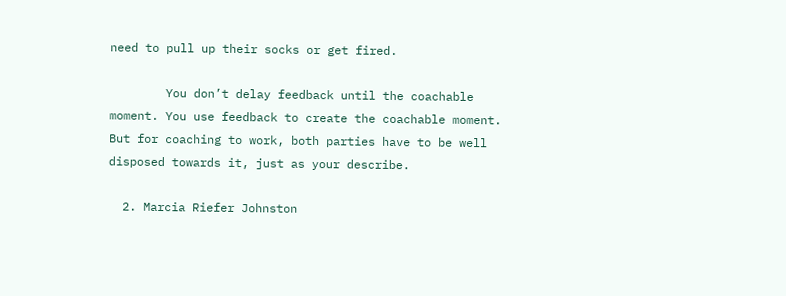need to pull up their socks or get fired.

        You don’t delay feedback until the coachable moment. You use feedback to create the coachable moment. But for coaching to work, both parties have to be well disposed towards it, just as your describe.

  2. Marcia Riefer Johnston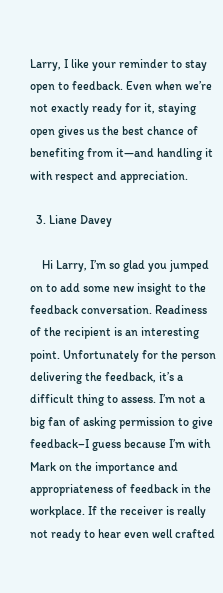Larry, I like your reminder to stay open to feedback. Even when we’re not exactly ready for it, staying open gives us the best chance of benefiting from it—and handling it with respect and appreciation.

  3. Liane Davey

    Hi Larry, I’m so glad you jumped on to add some new insight to the feedback conversation. Readiness of the recipient is an interesting point. Unfortunately for the person delivering the feedback, it’s a difficult thing to assess. I’m not a big fan of asking permission to give feedback–I guess because I’m with Mark on the importance and appropriateness of feedback in the workplace. If the receiver is really not ready to hear even well crafted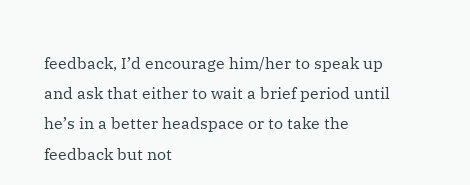feedback, I’d encourage him/her to speak up and ask that either to wait a brief period until he’s in a better headspace or to take the feedback but not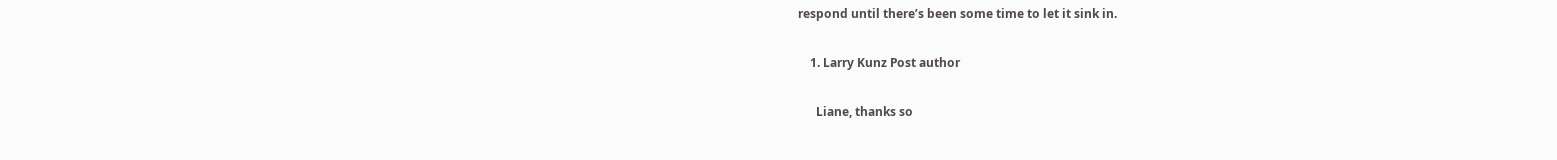respond until there’s been some time to let it sink in.

    1. Larry Kunz Post author

      Liane, thanks so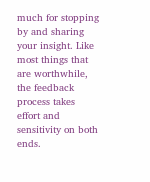much for stopping by and sharing your insight. Like most things that are worthwhile, the feedback process takes effort and sensitivity on both ends.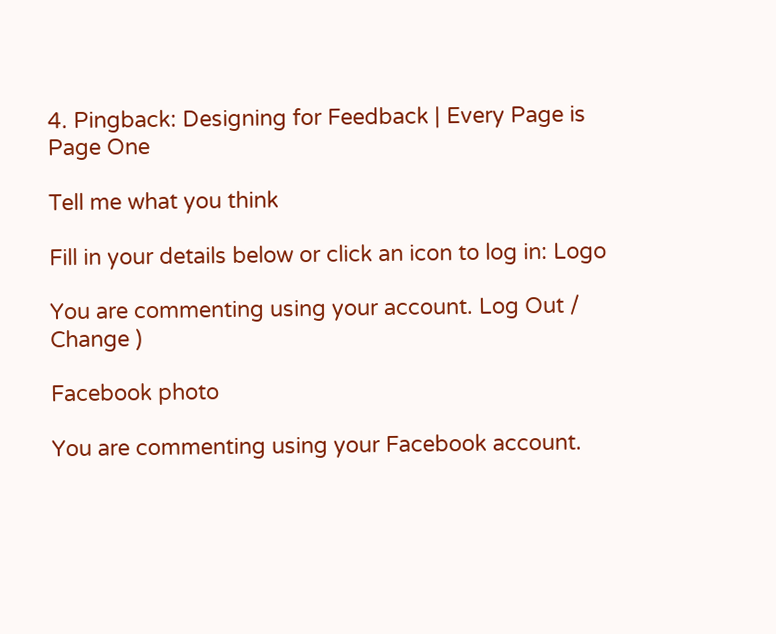4. Pingback: Designing for Feedback | Every Page is Page One

Tell me what you think

Fill in your details below or click an icon to log in: Logo

You are commenting using your account. Log Out /  Change )

Facebook photo

You are commenting using your Facebook account.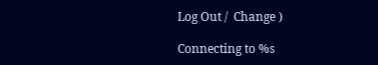Log Out /  Change )

Connecting to %s